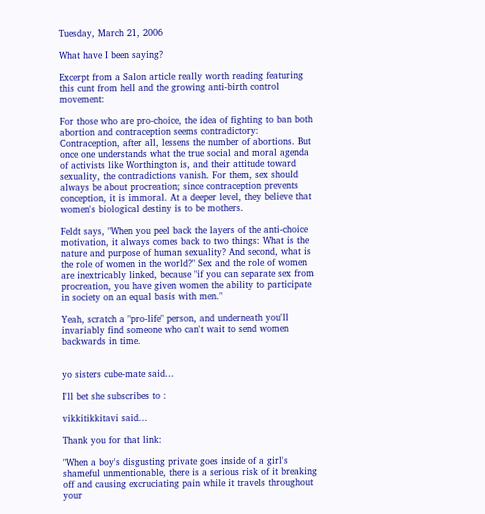Tuesday, March 21, 2006

What have I been saying?

Excerpt from a Salon article really worth reading featuring this cunt from hell and the growing anti-birth control movement:

For those who are pro-choice, the idea of fighting to ban both abortion and contraception seems contradictory: Contraception, after all, lessens the number of abortions. But once one understands what the true social and moral agenda of activists like Worthington is, and their attitude toward sexuality, the contradictions vanish. For them, sex should always be about procreation; since contraception prevents conception, it is immoral. At a deeper level, they believe that women's biological destiny is to be mothers.

Feldt says, "When you peel back the layers of the anti-choice motivation, it always comes back to two things: What is the nature and purpose of human sexuality? And second, what is the role of women in the world?" Sex and the role of women are inextricably linked, because "if you can separate sex from procreation, you have given women the ability to participate in society on an equal basis with men."

Yeah, scratch a "pro-life" person, and underneath you'll invariably find someone who can't wait to send women backwards in time.


yo sisters cube-mate said...

I'll bet she subscribes to :

vikkitikkitavi said...

Thank you for that link:

"When a boy's disgusting private goes inside of a girl's shameful unmentionable, there is a serious risk of it breaking off and causing excruciating pain while it travels throughout your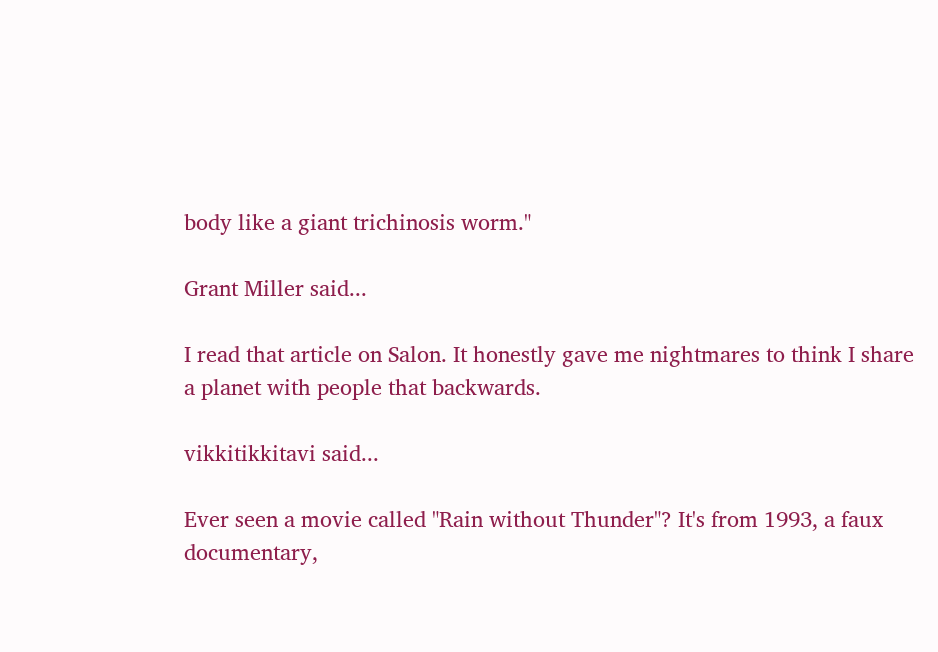body like a giant trichinosis worm."

Grant Miller said...

I read that article on Salon. It honestly gave me nightmares to think I share a planet with people that backwards.

vikkitikkitavi said...

Ever seen a movie called "Rain without Thunder"? It's from 1993, a faux documentary,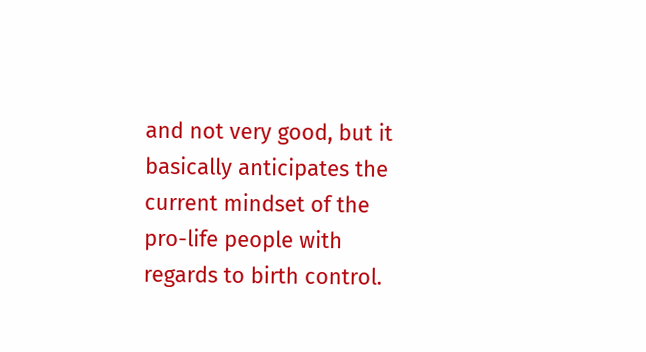and not very good, but it basically anticipates the current mindset of the pro-life people with regards to birth control.